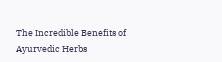The Incredible Benefits of Ayurvedic Herbs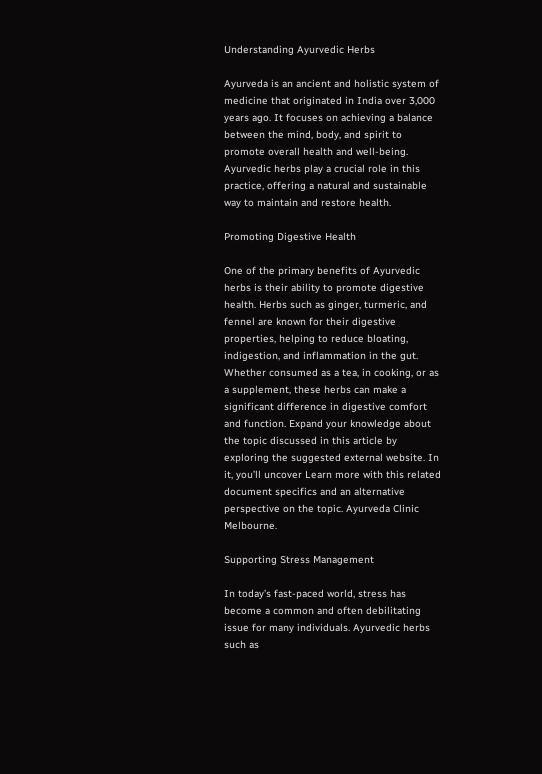Understanding Ayurvedic Herbs

Ayurveda is an ancient and holistic system of medicine that originated in India over 3,000 years ago. It focuses on achieving a balance between the mind, body, and spirit to promote overall health and well-being. Ayurvedic herbs play a crucial role in this practice, offering a natural and sustainable way to maintain and restore health.

Promoting Digestive Health

One of the primary benefits of Ayurvedic herbs is their ability to promote digestive health. Herbs such as ginger, turmeric, and fennel are known for their digestive properties, helping to reduce bloating, indigestion, and inflammation in the gut. Whether consumed as a tea, in cooking, or as a supplement, these herbs can make a significant difference in digestive comfort and function. Expand your knowledge about the topic discussed in this article by exploring the suggested external website. In it, you’ll uncover Learn more with this related document specifics and an alternative perspective on the topic. Ayurveda Clinic Melbourne.

Supporting Stress Management

In today’s fast-paced world, stress has become a common and often debilitating issue for many individuals. Ayurvedic herbs such as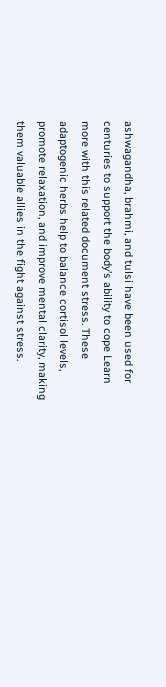ashwagandha, brahmi, and tulsi have been used for centuries to support the body’s ability to cope Learn more with this related document stress. These adaptogenic herbs help to balance cortisol levels, promote relaxation, and improve mental clarity, making them valuable allies in the fight against stress.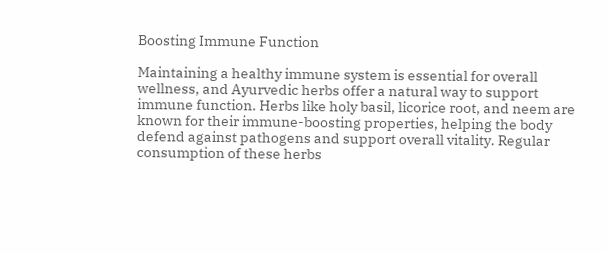Boosting Immune Function

Maintaining a healthy immune system is essential for overall wellness, and Ayurvedic herbs offer a natural way to support immune function. Herbs like holy basil, licorice root, and neem are known for their immune-boosting properties, helping the body defend against pathogens and support overall vitality. Regular consumption of these herbs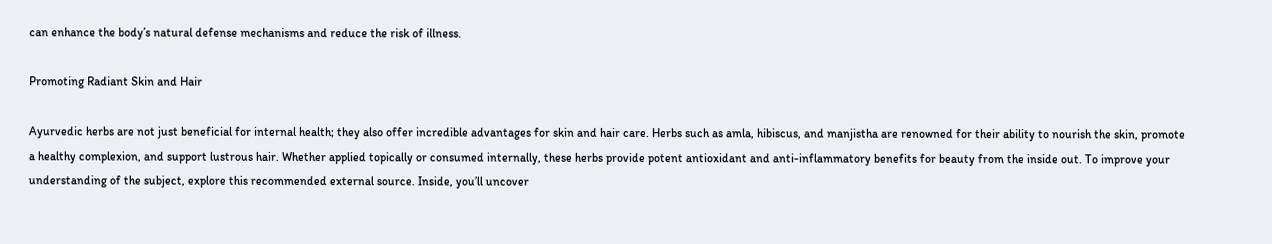can enhance the body’s natural defense mechanisms and reduce the risk of illness.

Promoting Radiant Skin and Hair

Ayurvedic herbs are not just beneficial for internal health; they also offer incredible advantages for skin and hair care. Herbs such as amla, hibiscus, and manjistha are renowned for their ability to nourish the skin, promote a healthy complexion, and support lustrous hair. Whether applied topically or consumed internally, these herbs provide potent antioxidant and anti-inflammatory benefits for beauty from the inside out. To improve your understanding of the subject, explore this recommended external source. Inside, you’ll uncover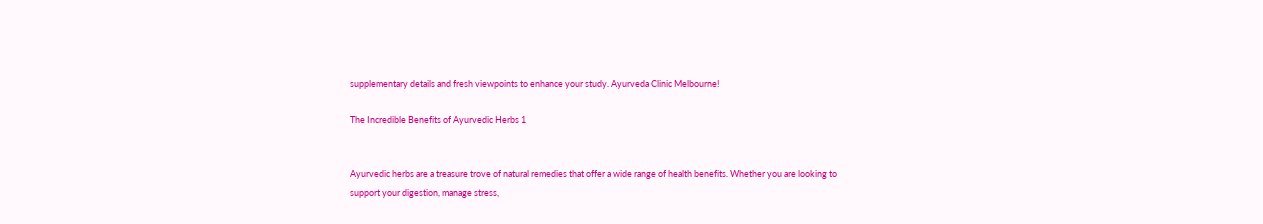supplementary details and fresh viewpoints to enhance your study. Ayurveda Clinic Melbourne!

The Incredible Benefits of Ayurvedic Herbs 1


Ayurvedic herbs are a treasure trove of natural remedies that offer a wide range of health benefits. Whether you are looking to support your digestion, manage stress,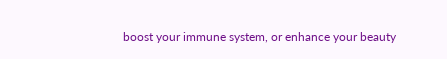boost your immune system, or enhance your beauty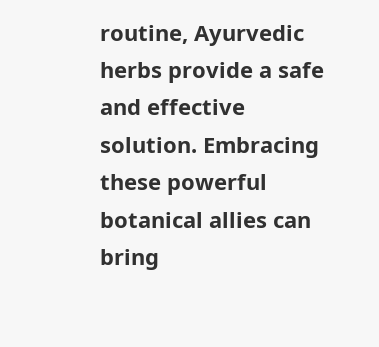routine, Ayurvedic herbs provide a safe and effective solution. Embracing these powerful botanical allies can bring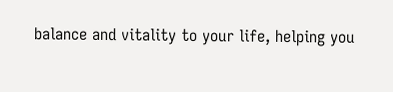balance and vitality to your life, helping you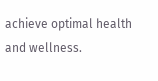achieve optimal health and wellness.